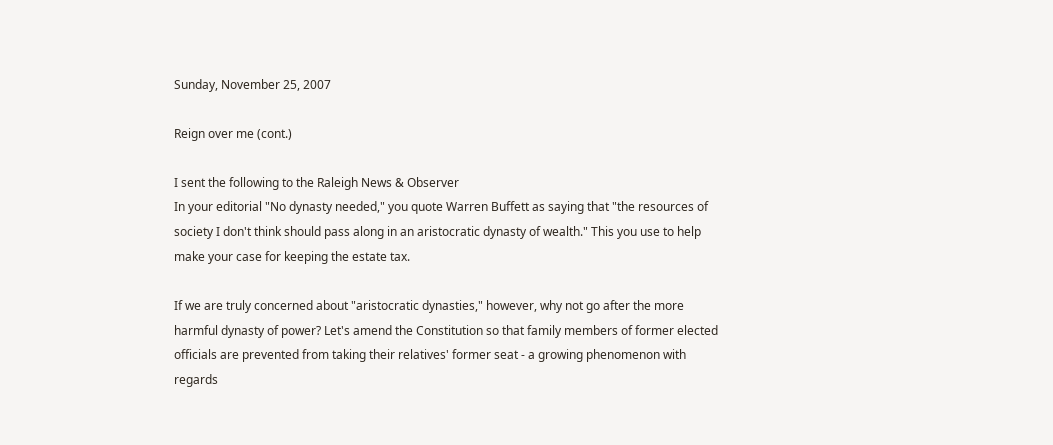Sunday, November 25, 2007

Reign over me (cont.)

I sent the following to the Raleigh News & Observer
In your editorial "No dynasty needed," you quote Warren Buffett as saying that "the resources of society I don't think should pass along in an aristocratic dynasty of wealth." This you use to help make your case for keeping the estate tax.

If we are truly concerned about "aristocratic dynasties," however, why not go after the more harmful dynasty of power? Let's amend the Constitution so that family members of former elected officials are prevented from taking their relatives' former seat - a growing phenomenon with regards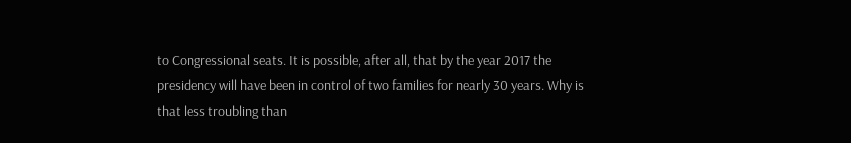to Congressional seats. It is possible, after all, that by the year 2017 the presidency will have been in control of two families for nearly 30 years. Why is that less troubling than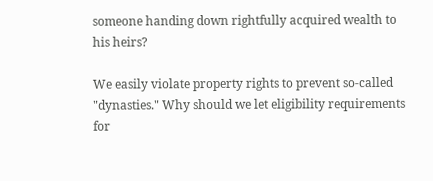someone handing down rightfully acquired wealth to his heirs?

We easily violate property rights to prevent so-called "dynasties." Why should we let eligibility requirements for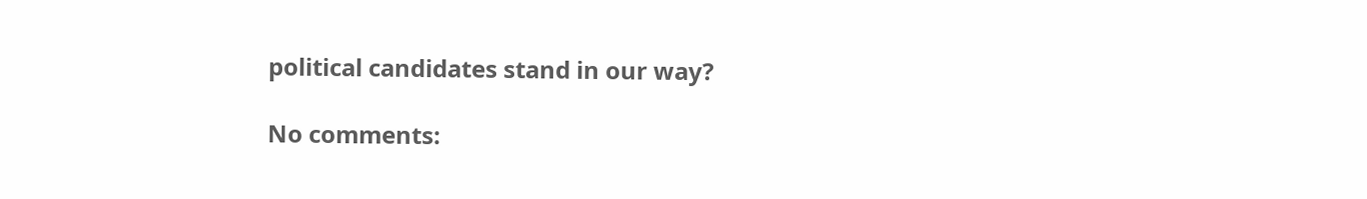political candidates stand in our way?

No comments: